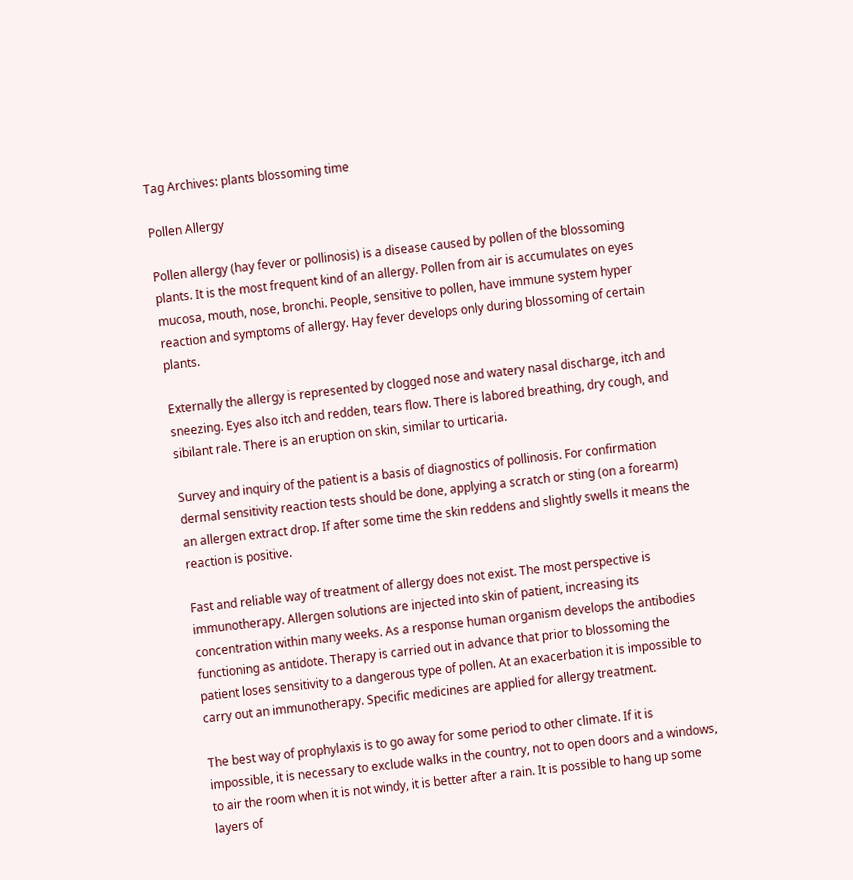Tag Archives: plants blossoming time

Pollen Allergy

Pollen allergy (hay fever or pollinosis) is a disease caused by pollen of the blossoming plants. It is the most frequent kind of an allergy. Pollen from air is accumulates on eyes mucosa, mouth, nose, bronchi. People, sensitive to pollen, have immune system hyper reaction and symptoms of allergy. Hay fever develops only during blossoming of certain plants.

Externally the allergy is represented by clogged nose and watery nasal discharge, itch and sneezing. Eyes also itch and redden, tears flow. There is labored breathing, dry cough, and sibilant rale. There is an eruption on skin, similar to urticaria.

Survey and inquiry of the patient is a basis of diagnostics of pollinosis. For confirmation dermal sensitivity reaction tests should be done, applying a scratch or sting (on a forearm) an allergen extract drop. If after some time the skin reddens and slightly swells it means the reaction is positive.

Fast and reliable way of treatment of allergy does not exist. The most perspective is immunotherapy. Allergen solutions are injected into skin of patient, increasing its concentration within many weeks. As a response human organism develops the antibodies functioning as antidote. Therapy is carried out in advance that prior to blossoming the patient loses sensitivity to a dangerous type of pollen. At an exacerbation it is impossible to carry out an immunotherapy. Specific medicines are applied for allergy treatment.

The best way of prophylaxis is to go away for some period to other climate. If it is impossible, it is necessary to exclude walks in the country, not to open doors and a windows, to air the room when it is not windy, it is better after a rain. It is possible to hang up some layers of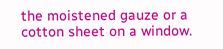the moistened gauze or a cotton sheet on a window.